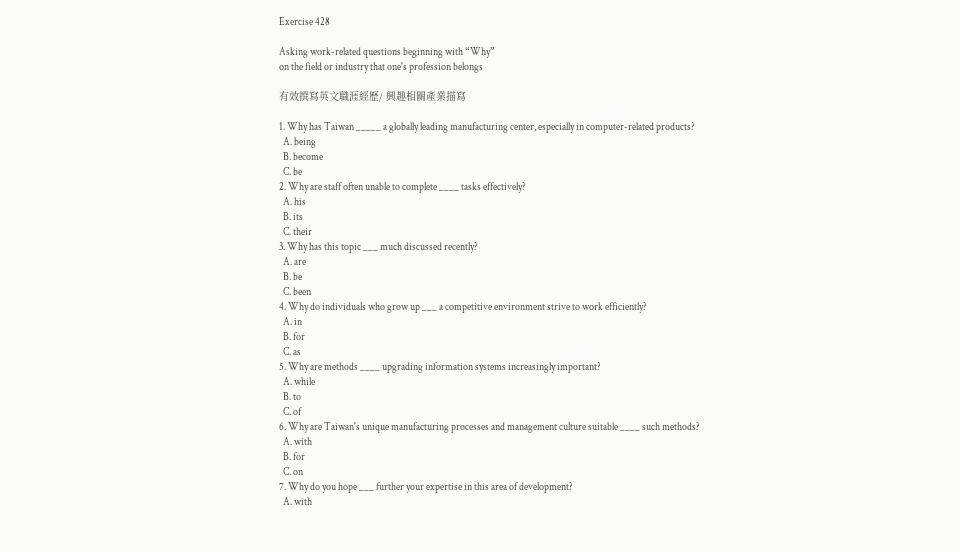Exercise 428

Asking work-related questions beginning with “Why”
on the field or industry that one's profession belongs

有效撰寫英文職涯經歷/ 興趣相關產業描寫

1. Why has Taiwan _____ a globally leading manufacturing center, especially in computer-related products?
  A. being
  B. become
  C. be
2. Why are staff often unable to complete ____ tasks effectively?
  A. his
  B. its
  C. their
3. Why has this topic ___ much discussed recently?
  A. are
  B. be
  C. been
4. Why do individuals who grow up ___ a competitive environment strive to work efficiently?
  A. in
  B. for
  C. as
5. Why are methods ____ upgrading information systems increasingly important?
  A. while
  B. to
  C. of
6. Why are Taiwan's unique manufacturing processes and management culture suitable ____ such methods?
  A. with
  B. for
  C. on
7. Why do you hope ___ further your expertise in this area of development?
  A. with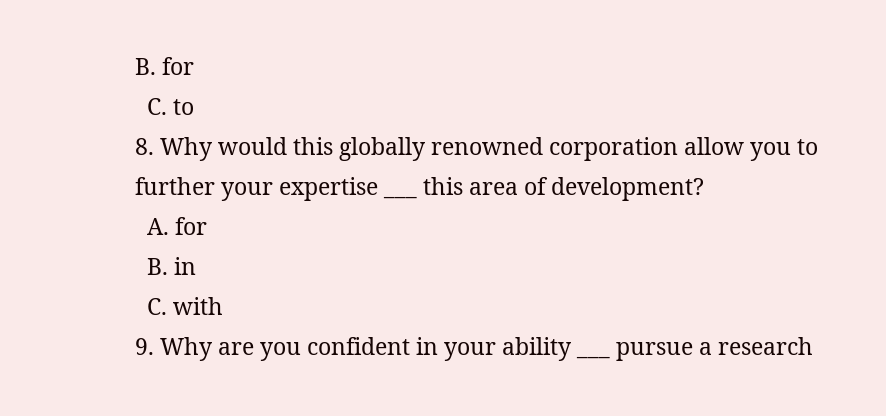B. for
  C. to
8. Why would this globally renowned corporation allow you to further your expertise ___ this area of development?
  A. for
  B. in
  C. with
9. Why are you confident in your ability ___ pursue a research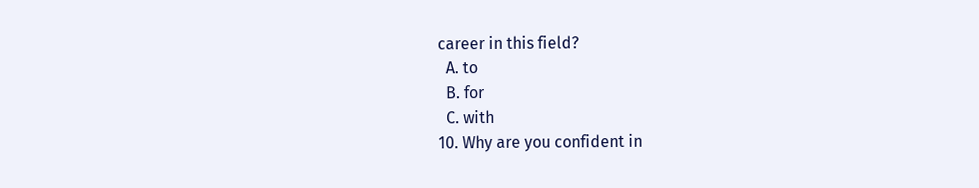career in this field?
  A. to
  B. for
  C. with
10. Why are you confident in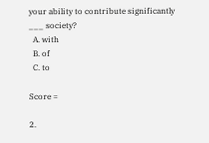your ability to contribute significantly ___ society?
  A. with
  B. of
  C. to

Score =

2.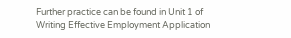Further practice can be found in Unit 1 of  Writing Effective Employment Application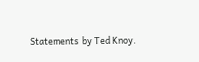Statements  by Ted Knoy.